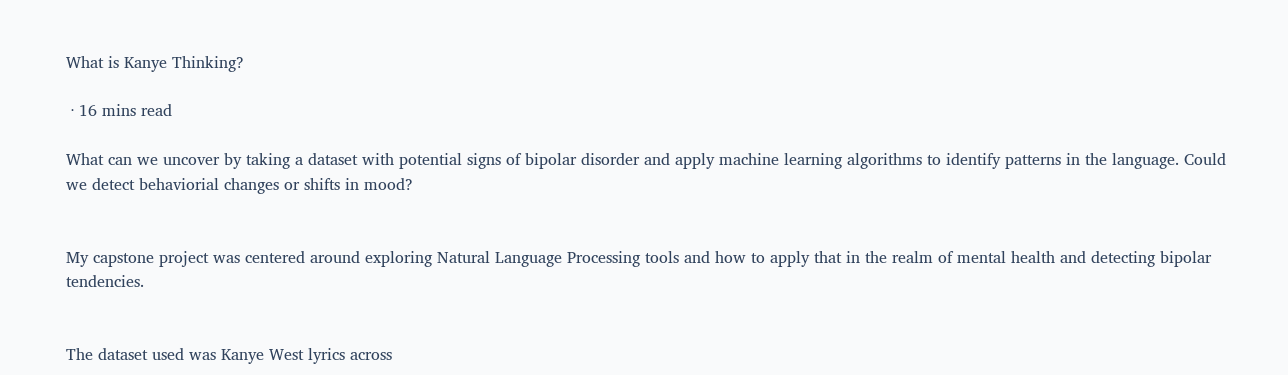What is Kanye Thinking?

 · 16 mins read

What can we uncover by taking a dataset with potential signs of bipolar disorder and apply machine learning algorithms to identify patterns in the language. Could we detect behaviorial changes or shifts in mood?


My capstone project was centered around exploring Natural Language Processing tools and how to apply that in the realm of mental health and detecting bipolar tendencies.


The dataset used was Kanye West lyrics across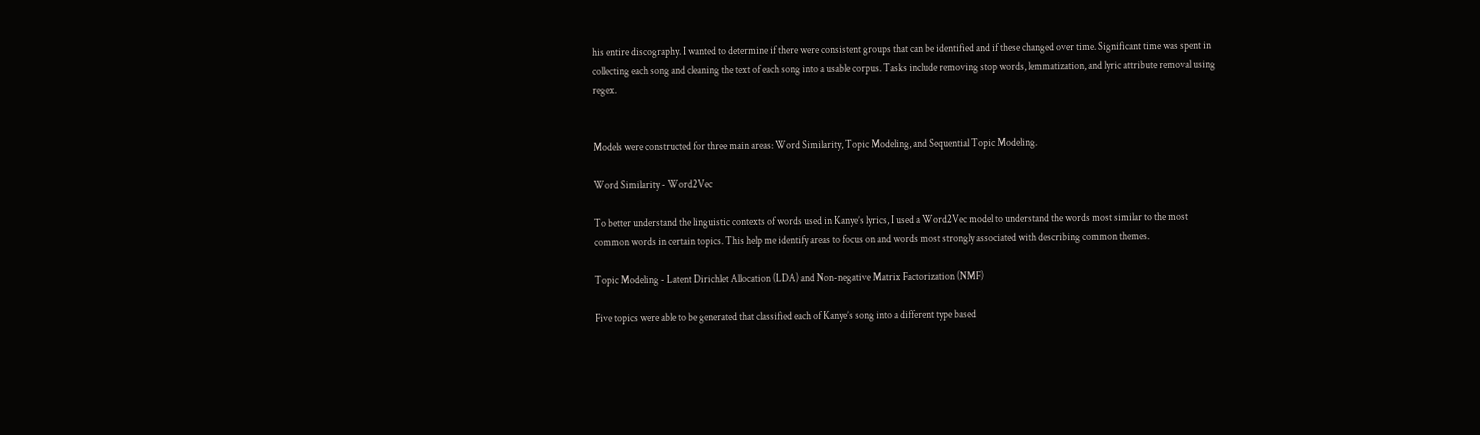his entire discography. I wanted to determine if there were consistent groups that can be identified and if these changed over time. Significant time was spent in collecting each song and cleaning the text of each song into a usable corpus. Tasks include removing stop words, lemmatization, and lyric attribute removal using regex.


Models were constructed for three main areas: Word Similarity, Topic Modeling, and Sequential Topic Modeling.

Word Similarity - Word2Vec

To better understand the linguistic contexts of words used in Kanye’s lyrics, I used a Word2Vec model to understand the words most similar to the most common words in certain topics. This help me identify areas to focus on and words most strongly associated with describing common themes.

Topic Modeling - Latent Dirichlet Allocation (LDA) and Non-negative Matrix Factorization (NMF)

Five topics were able to be generated that classified each of Kanye’s song into a different type based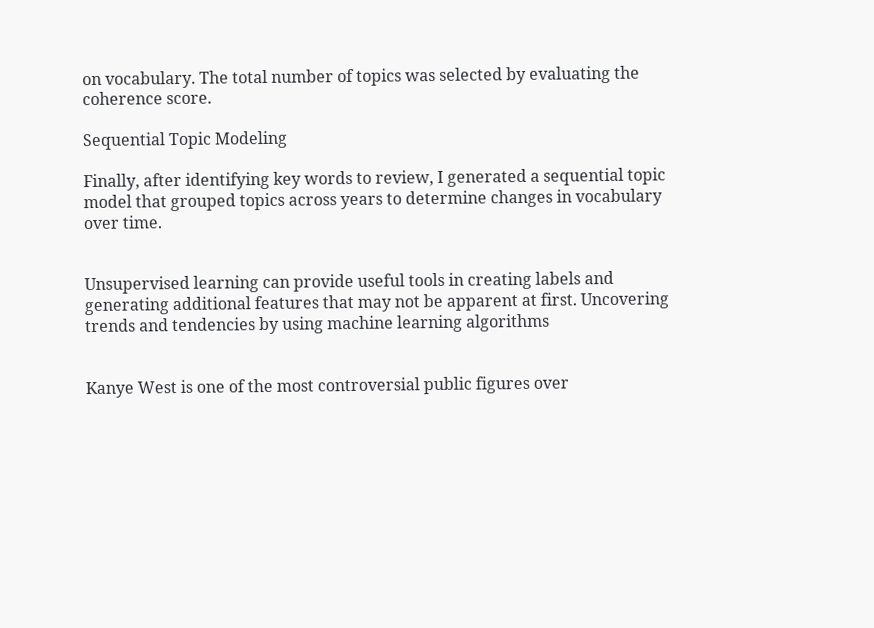on vocabulary. The total number of topics was selected by evaluating the coherence score.

Sequential Topic Modeling

Finally, after identifying key words to review, I generated a sequential topic model that grouped topics across years to determine changes in vocabulary over time.


Unsupervised learning can provide useful tools in creating labels and generating additional features that may not be apparent at first. Uncovering trends and tendencies by using machine learning algorithms


Kanye West is one of the most controversial public figures over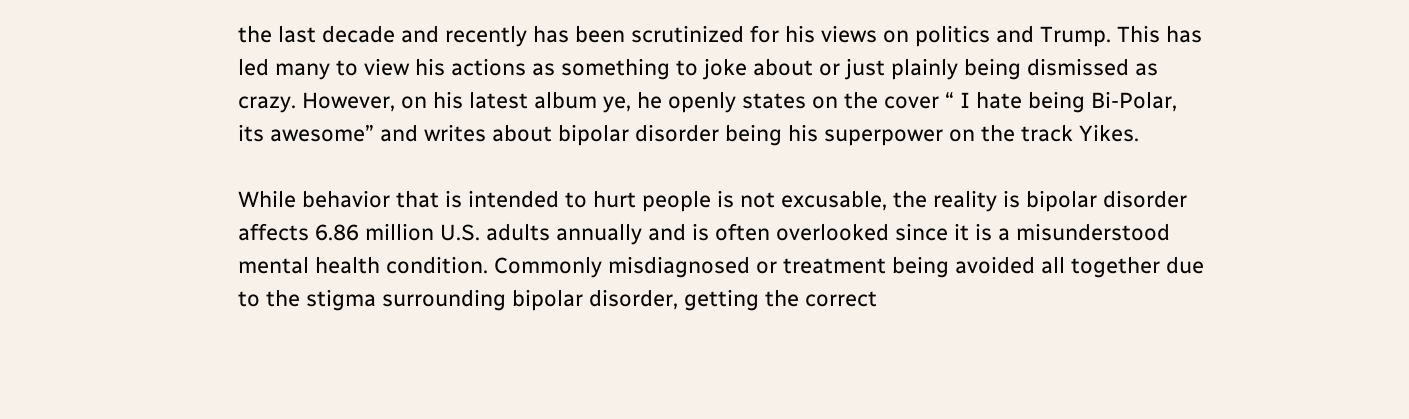the last decade and recently has been scrutinized for his views on politics and Trump. This has led many to view his actions as something to joke about or just plainly being dismissed as crazy. However, on his latest album ye, he openly states on the cover “ I hate being Bi-Polar, its awesome” and writes about bipolar disorder being his superpower on the track Yikes.

While behavior that is intended to hurt people is not excusable, the reality is bipolar disorder affects 6.86 million U.S. adults annually and is often overlooked since it is a misunderstood mental health condition. Commonly misdiagnosed or treatment being avoided all together due to the stigma surrounding bipolar disorder, getting the correct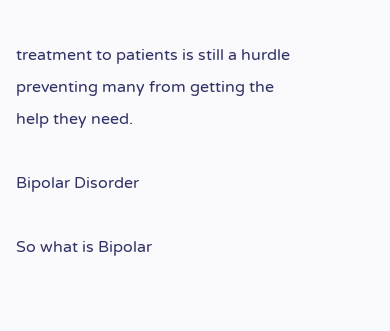treatment to patients is still a hurdle preventing many from getting the help they need.

Bipolar Disorder

So what is Bipolar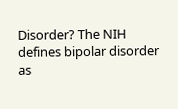Disorder? The NIH defines bipolar disorder as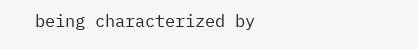being characterized by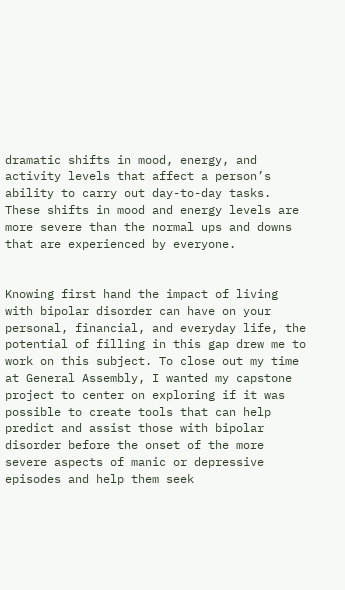dramatic shifts in mood, energy, and activity levels that affect a person’s ability to carry out day-to-day tasks. These shifts in mood and energy levels are more severe than the normal ups and downs that are experienced by everyone.


Knowing first hand the impact of living with bipolar disorder can have on your personal, financial, and everyday life, the potential of filling in this gap drew me to work on this subject. To close out my time at General Assembly, I wanted my capstone project to center on exploring if it was possible to create tools that can help predict and assist those with bipolar disorder before the onset of the more severe aspects of manic or depressive episodes and help them seek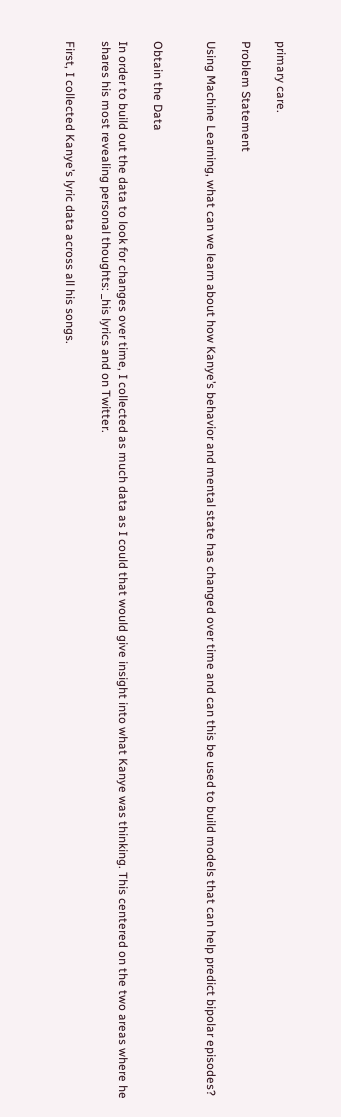primary care.

Problem Statement

Using Machine Learning, what can we learn about how Kanye’s behavior and mental state has changed over time and can this be used to build models that can help predict bipolar episodes?


Obtain the Data

In order to build out the data to look for changes over time, I collected as much data as I could that would give insight into what Kanye was thinking. This centered on the two areas where he shares his most revealing personal thoughts: _his lyrics and on Twitter.

First, I collected Kanye’s lyric data across all his songs.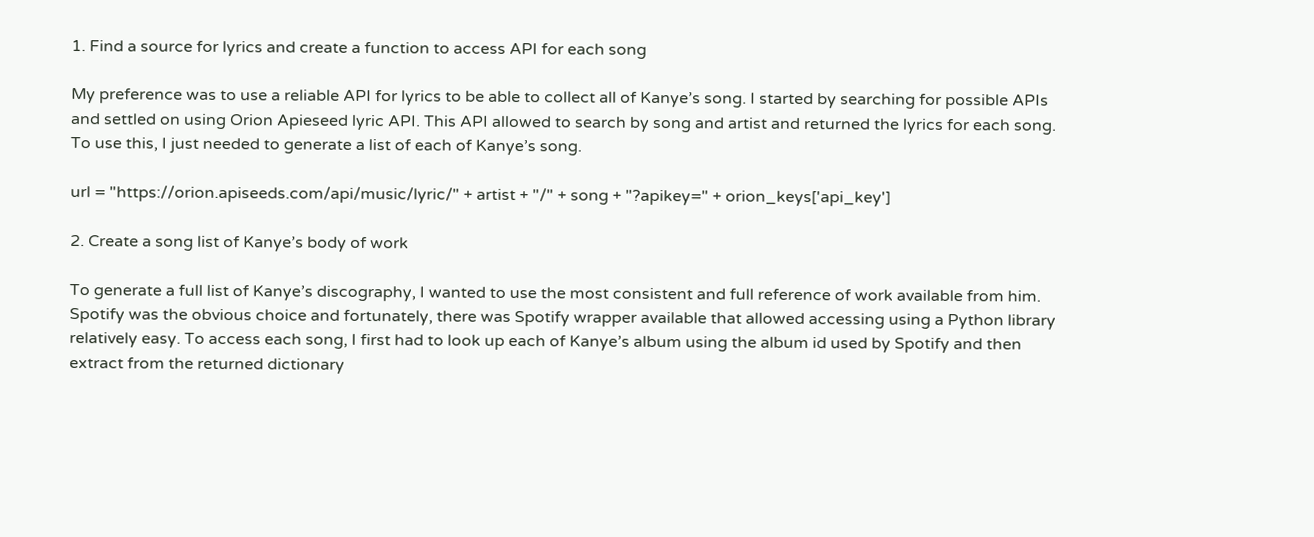1. Find a source for lyrics and create a function to access API for each song

My preference was to use a reliable API for lyrics to be able to collect all of Kanye’s song. I started by searching for possible APIs and settled on using Orion Apieseed lyric API. This API allowed to search by song and artist and returned the lyrics for each song. To use this, I just needed to generate a list of each of Kanye’s song.

url = "https://orion.apiseeds.com/api/music/lyric/" + artist + "/" + song + "?apikey=" + orion_keys['api_key']

2. Create a song list of Kanye’s body of work

To generate a full list of Kanye’s discography, I wanted to use the most consistent and full reference of work available from him. Spotify was the obvious choice and fortunately, there was Spotify wrapper available that allowed accessing using a Python library relatively easy. To access each song, I first had to look up each of Kanye’s album using the album id used by Spotify and then extract from the returned dictionary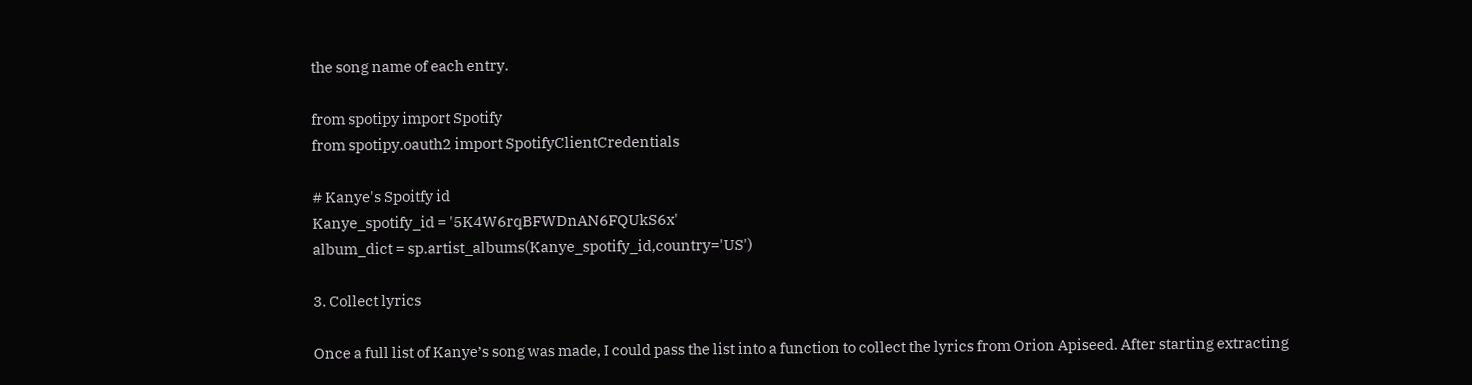the song name of each entry.

from spotipy import Spotify
from spotipy.oauth2 import SpotifyClientCredentials

# Kanye's Spoitfy id
Kanye_spotify_id = '5K4W6rqBFWDnAN6FQUkS6x'
album_dict = sp.artist_albums(Kanye_spotify_id,country='US')

3. Collect lyrics

Once a full list of Kanye’s song was made, I could pass the list into a function to collect the lyrics from Orion Apiseed. After starting extracting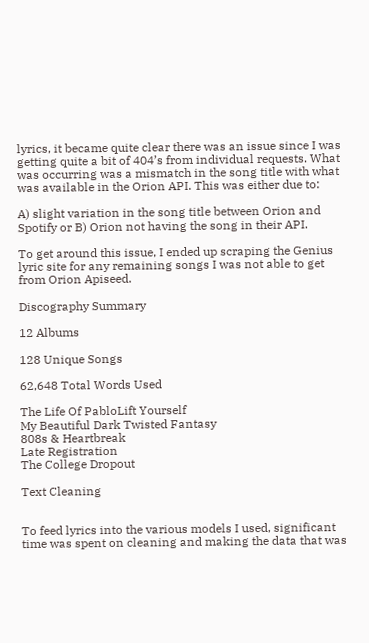lyrics, it became quite clear there was an issue since I was getting quite a bit of 404’s from individual requests. What was occurring was a mismatch in the song title with what was available in the Orion API. This was either due to:

A) slight variation in the song title between Orion and Spotify or B) Orion not having the song in their API.

To get around this issue, I ended up scraping the Genius lyric site for any remaining songs I was not able to get from Orion Apiseed.

Discography Summary

12 Albums

128 Unique Songs

62,648 Total Words Used

The Life Of PabloLift Yourself
My Beautiful Dark Twisted Fantasy
808s & Heartbreak
Late Registration
The College Dropout

Text Cleaning


To feed lyrics into the various models I used, significant time was spent on cleaning and making the data that was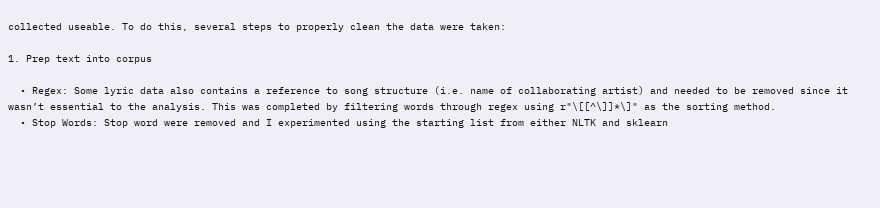collected useable. To do this, several steps to properly clean the data were taken:

1. Prep text into corpus

  • Regex: Some lyric data also contains a reference to song structure (i.e. name of collaborating artist) and needed to be removed since it wasn’t essential to the analysis. This was completed by filtering words through regex using r"\[[^\]]*\]" as the sorting method.
  • Stop Words: Stop word were removed and I experimented using the starting list from either NLTK and sklearn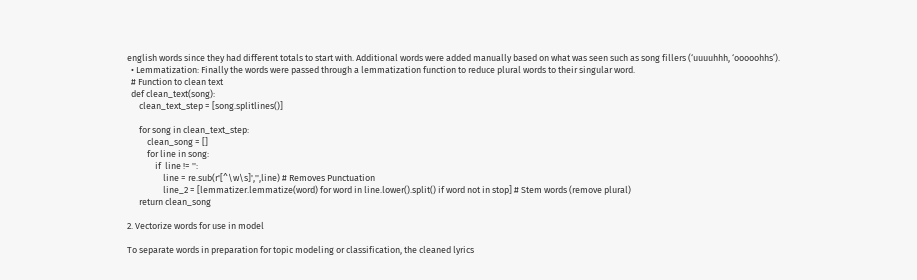english words since they had different totals to start with. Additional words were added manually based on what was seen such as song fillers (‘uuuuhhh, ‘ooooohhs’).
  • Lemmatization: Finally the words were passed through a lemmatization function to reduce plural words to their singular word.
  # Function to clean text
  def clean_text(song):
      clean_text_step = [song.splitlines()]

      for song in clean_text_step:
          clean_song = []
          for line in song:
              if  line != '':
                  line = re.sub(r'[^\w\s]','',line) # Removes Punctuation
                  line_2 = [lemmatizer.lemmatize(word) for word in line.lower().split() if word not in stop] # Stem words (remove plural)
      return clean_song

2. Vectorize words for use in model

To separate words in preparation for topic modeling or classification, the cleaned lyrics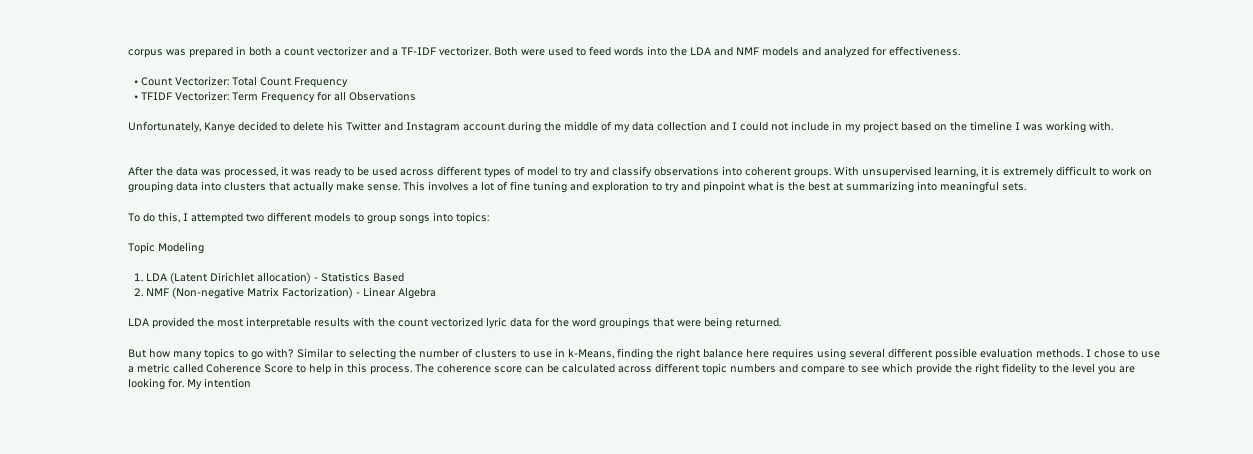corpus was prepared in both a count vectorizer and a TF-IDF vectorizer. Both were used to feed words into the LDA and NMF models and analyzed for effectiveness.

  • Count Vectorizer: Total Count Frequency
  • TFIDF Vectorizer: Term Frequency for all Observations

Unfortunately, Kanye decided to delete his Twitter and Instagram account during the middle of my data collection and I could not include in my project based on the timeline I was working with.


After the data was processed, it was ready to be used across different types of model to try and classify observations into coherent groups. With unsupervised learning, it is extremely difficult to work on grouping data into clusters that actually make sense. This involves a lot of fine tuning and exploration to try and pinpoint what is the best at summarizing into meaningful sets.

To do this, I attempted two different models to group songs into topics:

Topic Modeling

  1. LDA (Latent Dirichlet allocation) - Statistics Based
  2. NMF (Non-negative Matrix Factorization) - Linear Algebra

LDA provided the most interpretable results with the count vectorized lyric data for the word groupings that were being returned.

But how many topics to go with? Similar to selecting the number of clusters to use in k-Means, finding the right balance here requires using several different possible evaluation methods. I chose to use a metric called Coherence Score to help in this process. The coherence score can be calculated across different topic numbers and compare to see which provide the right fidelity to the level you are looking for. My intention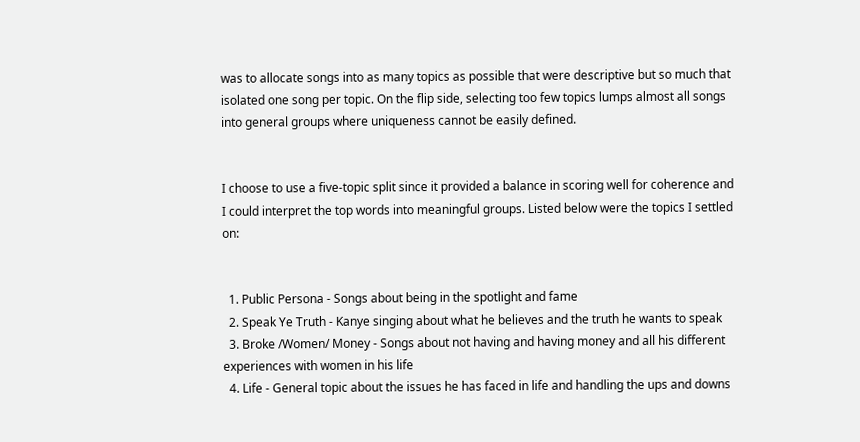was to allocate songs into as many topics as possible that were descriptive but so much that isolated one song per topic. On the flip side, selecting too few topics lumps almost all songs into general groups where uniqueness cannot be easily defined.


I choose to use a five-topic split since it provided a balance in scoring well for coherence and I could interpret the top words into meaningful groups. Listed below were the topics I settled on:


  1. Public Persona - Songs about being in the spotlight and fame
  2. Speak Ye Truth - Kanye singing about what he believes and the truth he wants to speak
  3. Broke /Women/ Money - Songs about not having and having money and all his different experiences with women in his life
  4. Life - General topic about the issues he has faced in life and handling the ups and downs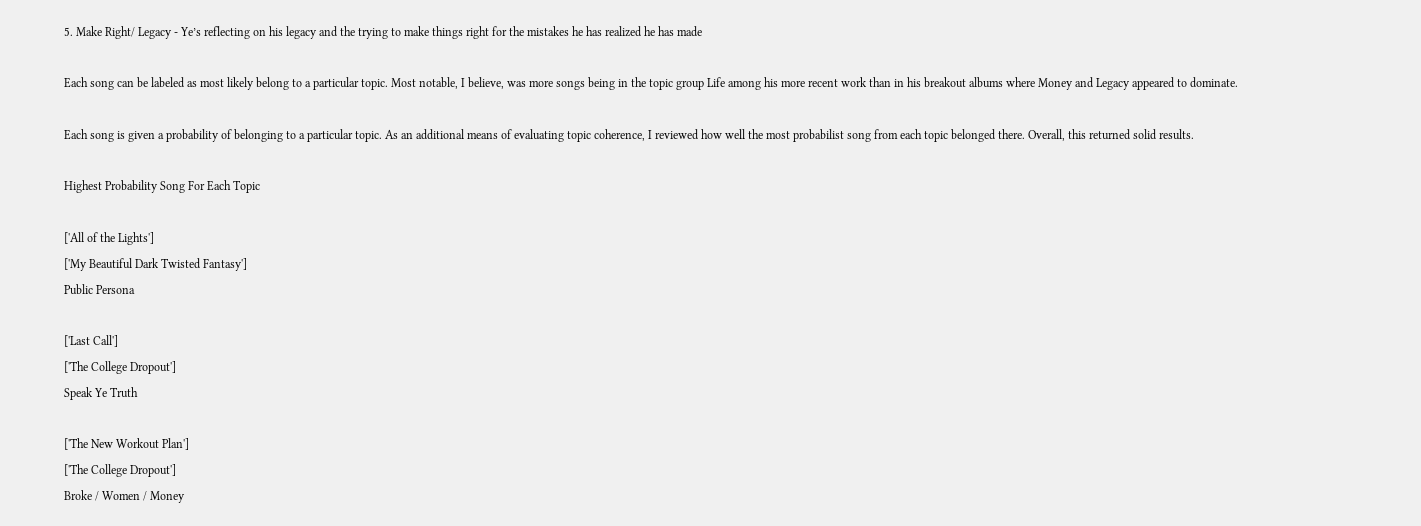5. Make Right/ Legacy - Ye’s reflecting on his legacy and the trying to make things right for the mistakes he has realized he has made

Each song can be labeled as most likely belong to a particular topic. Most notable, I believe, was more songs being in the topic group Life among his more recent work than in his breakout albums where Money and Legacy appeared to dominate.

Each song is given a probability of belonging to a particular topic. As an additional means of evaluating topic coherence, I reviewed how well the most probabilist song from each topic belonged there. Overall, this returned solid results.

Highest Probability Song For Each Topic

['All of the Lights']
['My Beautiful Dark Twisted Fantasy']
Public Persona

['Last Call']
['The College Dropout']
Speak Ye Truth

['The New Workout Plan']
['The College Dropout']
Broke / Women / Money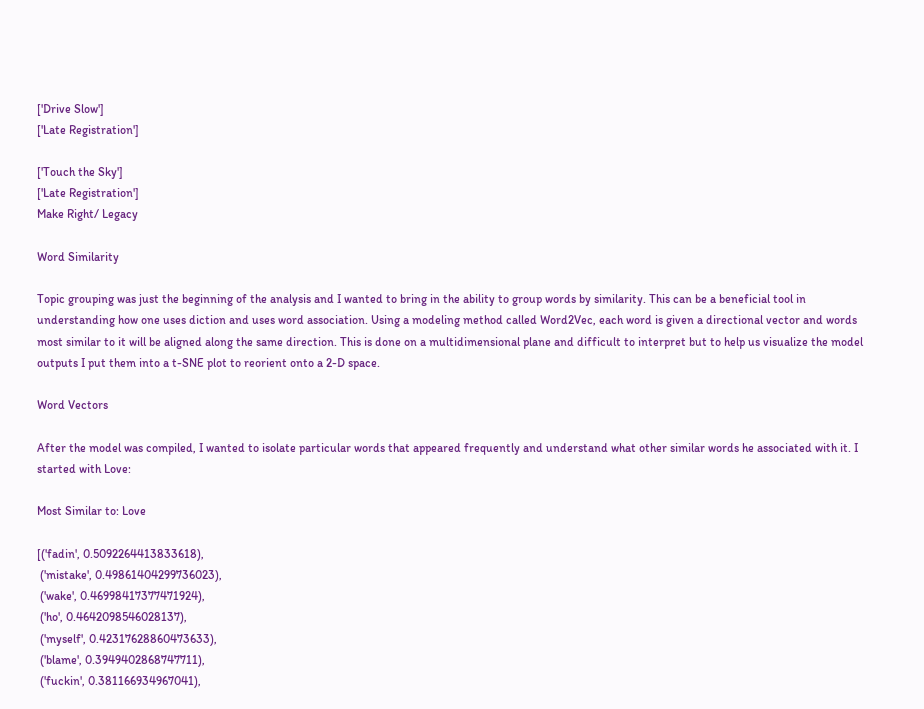['Drive Slow']
['Late Registration']

['Touch the Sky']
['Late Registration']
Make Right/ Legacy

Word Similarity

Topic grouping was just the beginning of the analysis and I wanted to bring in the ability to group words by similarity. This can be a beneficial tool in understanding how one uses diction and uses word association. Using a modeling method called Word2Vec, each word is given a directional vector and words most similar to it will be aligned along the same direction. This is done on a multidimensional plane and difficult to interpret but to help us visualize the model outputs I put them into a t-SNE plot to reorient onto a 2-D space.

Word Vectors

After the model was compiled, I wanted to isolate particular words that appeared frequently and understand what other similar words he associated with it. I started with Love:

Most Similar to: Love

[('fadin', 0.5092264413833618),
 ('mistake', 0.49861404299736023),
 ('wake', 0.46998417377471924),
 ('ho', 0.4642098546028137),
 ('myself', 0.42317628860473633),
 ('blame', 0.3949402868747711),
 ('fuckin', 0.381166934967041),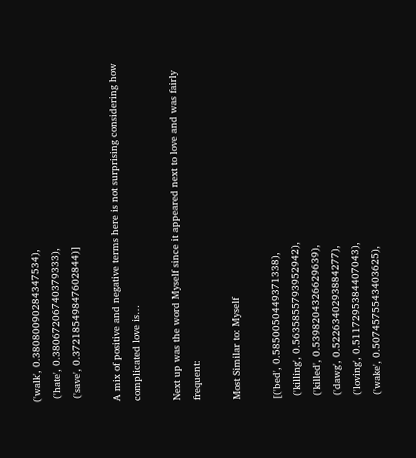('walk', 0.38080090284347534),
 ('hate', 0.38067206740379333),
 ('save', 0.37218549847602844)]

A mix of positive and negative terms here is not surprising considering how complicated love is…

Next up was the word Myself since it appeared next to love and was fairly frequent:

Most Similar to: Myself

[('bed', 0.5850050449371338),
 ('killing', 0.5635855793952942),
 ('killed', 0.5398204326629639),
 ('dawg', 0.5226340293884277),
 ('loving', 0.5117295384407043),
 ('wake', 0.5074575543403625),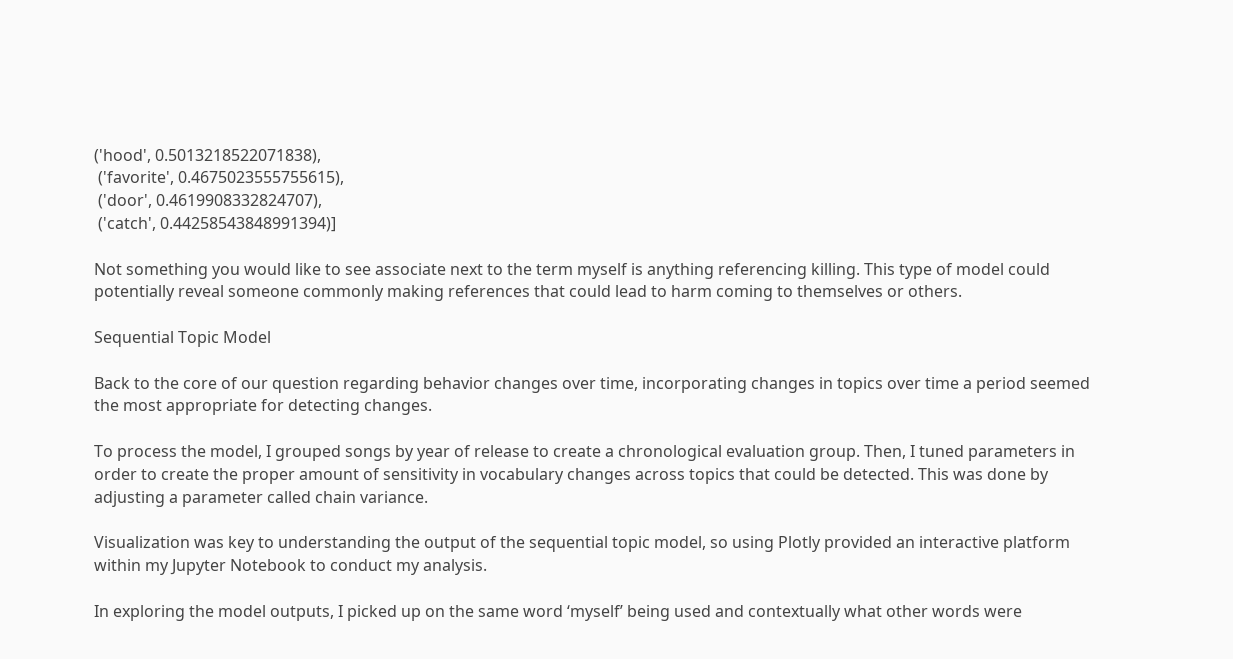('hood', 0.5013218522071838),
 ('favorite', 0.4675023555755615),
 ('door', 0.4619908332824707),
 ('catch', 0.44258543848991394)]

Not something you would like to see associate next to the term myself is anything referencing killing. This type of model could potentially reveal someone commonly making references that could lead to harm coming to themselves or others.

Sequential Topic Model

Back to the core of our question regarding behavior changes over time, incorporating changes in topics over time a period seemed the most appropriate for detecting changes.

To process the model, I grouped songs by year of release to create a chronological evaluation group. Then, I tuned parameters in order to create the proper amount of sensitivity in vocabulary changes across topics that could be detected. This was done by adjusting a parameter called chain variance.

Visualization was key to understanding the output of the sequential topic model, so using Plotly provided an interactive platform within my Jupyter Notebook to conduct my analysis.

In exploring the model outputs, I picked up on the same word ‘myself’ being used and contextually what other words were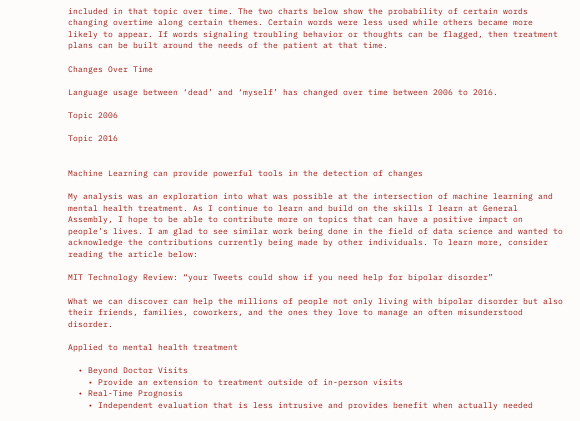included in that topic over time. The two charts below show the probability of certain words changing overtime along certain themes. Certain words were less used while others became more likely to appear. If words signaling troubling behavior or thoughts can be flagged, then treatment plans can be built around the needs of the patient at that time.

Changes Over Time

Language usage between ‘dead’ and ‘myself’ has changed over time between 2006 to 2016.

Topic 2006

Topic 2016


Machine Learning can provide powerful tools in the detection of changes

My analysis was an exploration into what was possible at the intersection of machine learning and mental health treatment. As I continue to learn and build on the skills I learn at General Assembly, I hope to be able to contribute more on topics that can have a positive impact on people’s lives. I am glad to see similar work being done in the field of data science and wanted to acknowledge the contributions currently being made by other individuals. To learn more, consider reading the article below:

MIT Technology Review: “your Tweets could show if you need help for bipolar disorder”

What we can discover can help the millions of people not only living with bipolar disorder but also their friends, families, coworkers, and the ones they love to manage an often misunderstood disorder.

Applied to mental health treatment

  • Beyond Doctor Visits
    • Provide an extension to treatment outside of in-person visits
  • Real-Time Prognosis
    • Independent evaluation that is less intrusive and provides benefit when actually needed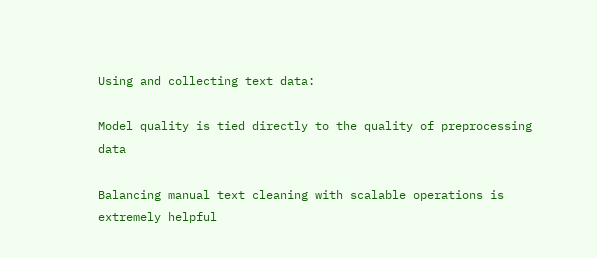Using and collecting text data:

Model quality is tied directly to the quality of preprocessing data

Balancing manual text cleaning with scalable operations is extremely helpful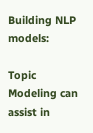Building NLP models:

Topic Modeling can assist in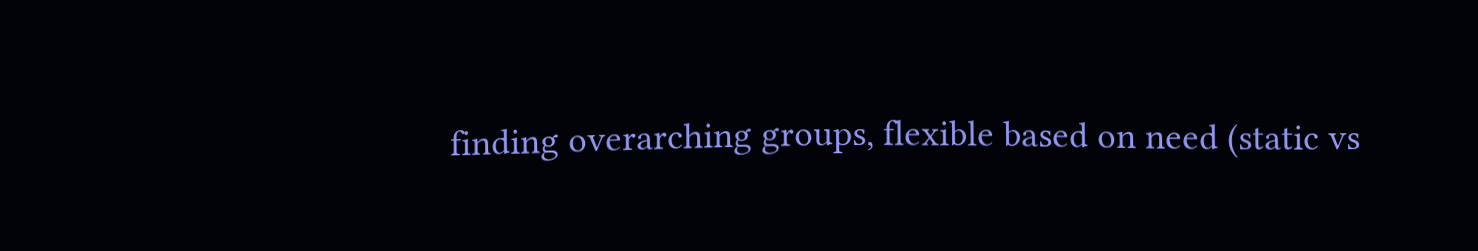finding overarching groups, flexible based on need (static vs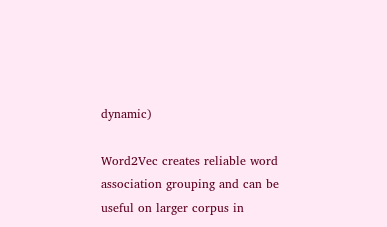dynamic)

Word2Vec creates reliable word association grouping and can be useful on larger corpus in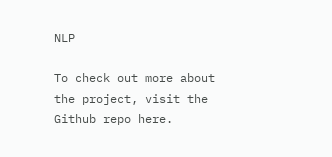NLP

To check out more about the project, visit the Github repo here.